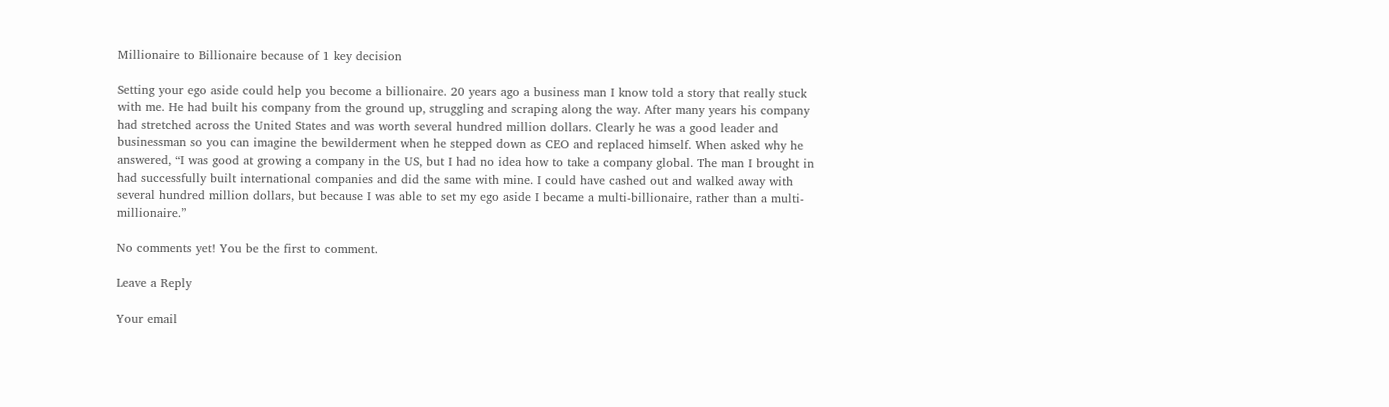Millionaire to Billionaire because of 1 key decision

Setting your ego aside could help you become a billionaire. 20 years ago a business man I know told a story that really stuck with me. He had built his company from the ground up, struggling and scraping along the way. After many years his company had stretched across the United States and was worth several hundred million dollars. Clearly he was a good leader and businessman so you can imagine the bewilderment when he stepped down as CEO and replaced himself. When asked why he answered, “I was good at growing a company in the US, but I had no idea how to take a company global. The man I brought in had successfully built international companies and did the same with mine. I could have cashed out and walked away with several hundred million dollars, but because I was able to set my ego aside I became a multi-billionaire, rather than a multi-millionaire.”

No comments yet! You be the first to comment.

Leave a Reply

Your email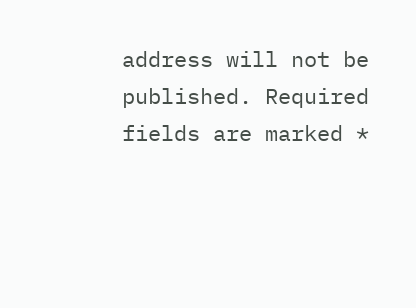address will not be published. Required fields are marked *